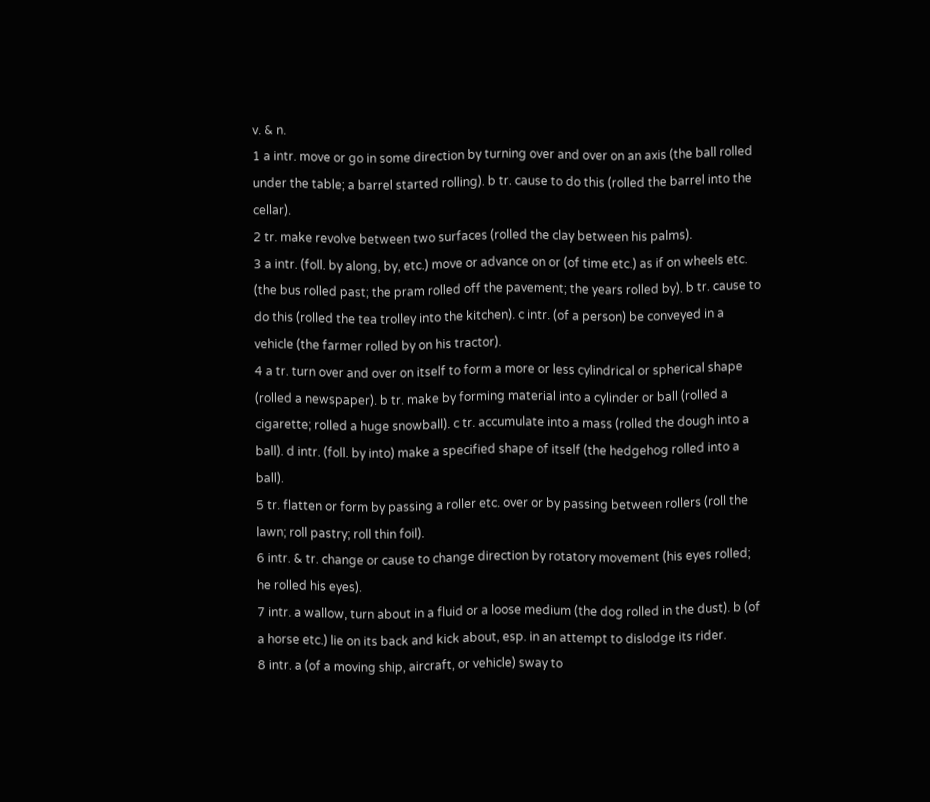v. & n.
1 a intr. move or go in some direction by turning over and over on an axis (the ball rolled under the table; a barrel started rolling). b tr. cause to do this (rolled the barrel into the cellar).
2 tr. make revolve between two surfaces (rolled the clay between his palms).
3 a intr. (foll. by along, by, etc.) move or advance on or (of time etc.) as if on wheels etc. (the bus rolled past; the pram rolled off the pavement; the years rolled by). b tr. cause to do this (rolled the tea trolley into the kitchen). c intr. (of a person) be conveyed in a vehicle (the farmer rolled by on his tractor).
4 a tr. turn over and over on itself to form a more or less cylindrical or spherical shape (rolled a newspaper). b tr. make by forming material into a cylinder or ball (rolled a cigarette; rolled a huge snowball). c tr. accumulate into a mass (rolled the dough into a ball). d intr. (foll. by into) make a specified shape of itself (the hedgehog rolled into a ball).
5 tr. flatten or form by passing a roller etc. over or by passing between rollers (roll the lawn; roll pastry; roll thin foil).
6 intr. & tr. change or cause to change direction by rotatory movement (his eyes rolled; he rolled his eyes).
7 intr. a wallow, turn about in a fluid or a loose medium (the dog rolled in the dust). b (of a horse etc.) lie on its back and kick about, esp. in an attempt to dislodge its rider.
8 intr. a (of a moving ship, aircraft, or vehicle) sway to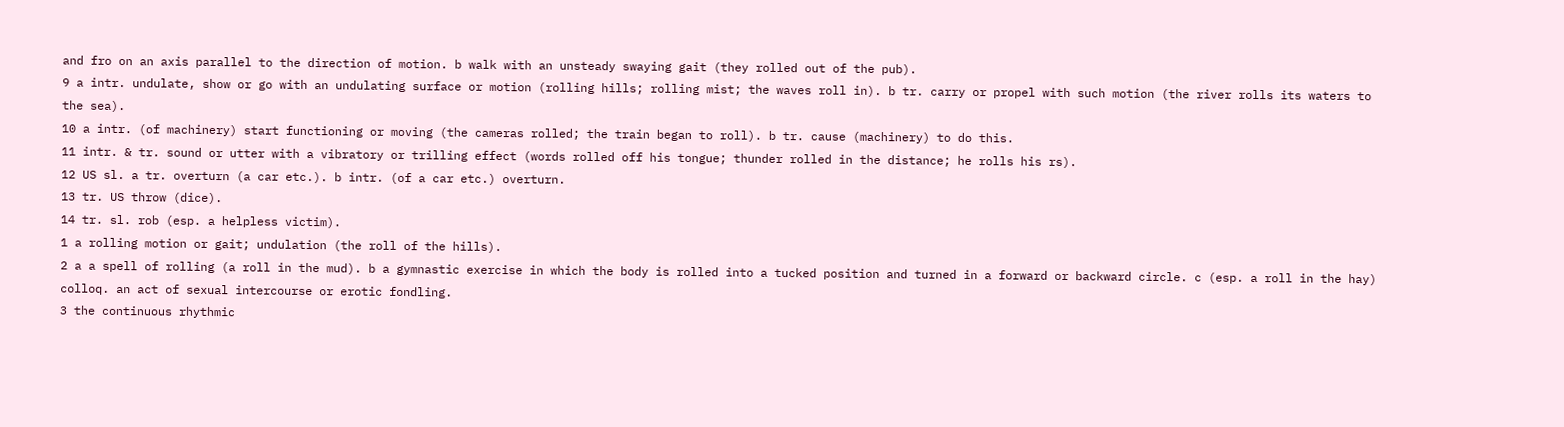and fro on an axis parallel to the direction of motion. b walk with an unsteady swaying gait (they rolled out of the pub).
9 a intr. undulate, show or go with an undulating surface or motion (rolling hills; rolling mist; the waves roll in). b tr. carry or propel with such motion (the river rolls its waters to the sea).
10 a intr. (of machinery) start functioning or moving (the cameras rolled; the train began to roll). b tr. cause (machinery) to do this.
11 intr. & tr. sound or utter with a vibratory or trilling effect (words rolled off his tongue; thunder rolled in the distance; he rolls his rs).
12 US sl. a tr. overturn (a car etc.). b intr. (of a car etc.) overturn.
13 tr. US throw (dice).
14 tr. sl. rob (esp. a helpless victim).
1 a rolling motion or gait; undulation (the roll of the hills).
2 a a spell of rolling (a roll in the mud). b a gymnastic exercise in which the body is rolled into a tucked position and turned in a forward or backward circle. c (esp. a roll in the hay) colloq. an act of sexual intercourse or erotic fondling.
3 the continuous rhythmic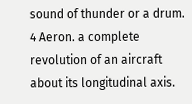sound of thunder or a drum.
4 Aeron. a complete revolution of an aircraft about its longitudinal axis.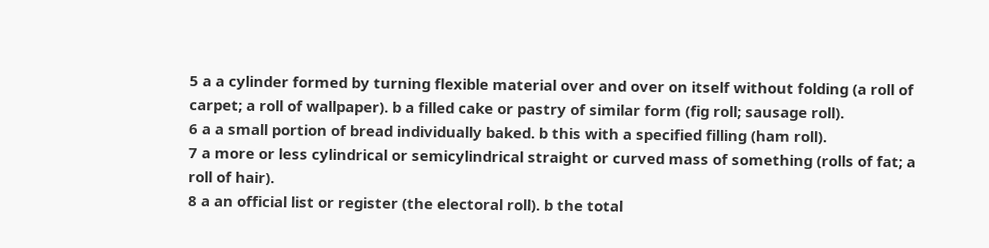5 a a cylinder formed by turning flexible material over and over on itself without folding (a roll of carpet; a roll of wallpaper). b a filled cake or pastry of similar form (fig roll; sausage roll).
6 a a small portion of bread individually baked. b this with a specified filling (ham roll).
7 a more or less cylindrical or semicylindrical straight or curved mass of something (rolls of fat; a roll of hair).
8 a an official list or register (the electoral roll). b the total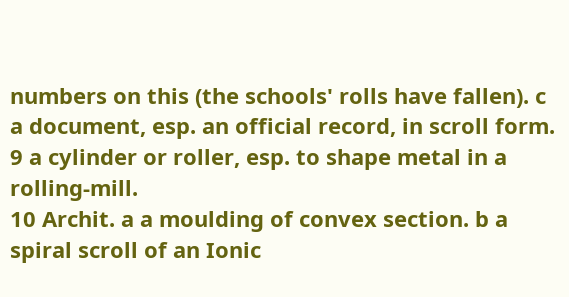numbers on this (the schools' rolls have fallen). c a document, esp. an official record, in scroll form.
9 a cylinder or roller, esp. to shape metal in a rolling-mill.
10 Archit. a a moulding of convex section. b a spiral scroll of an Ionic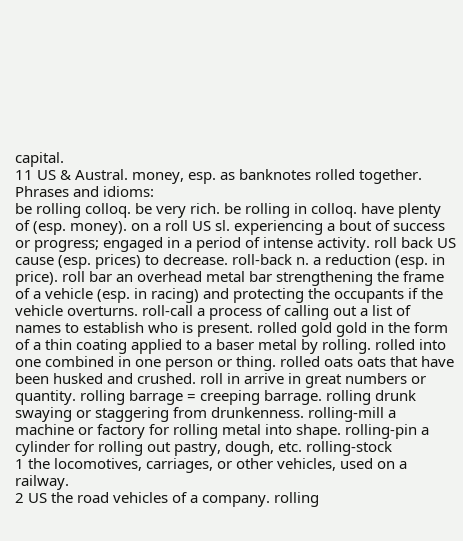capital.
11 US & Austral. money, esp. as banknotes rolled together.
Phrases and idioms:
be rolling colloq. be very rich. be rolling in colloq. have plenty of (esp. money). on a roll US sl. experiencing a bout of success or progress; engaged in a period of intense activity. roll back US cause (esp. prices) to decrease. roll-back n. a reduction (esp. in price). roll bar an overhead metal bar strengthening the frame of a vehicle (esp. in racing) and protecting the occupants if the vehicle overturns. roll-call a process of calling out a list of names to establish who is present. rolled gold gold in the form of a thin coating applied to a baser metal by rolling. rolled into one combined in one person or thing. rolled oats oats that have been husked and crushed. roll in arrive in great numbers or quantity. rolling barrage = creeping barrage. rolling drunk swaying or staggering from drunkenness. rolling-mill a machine or factory for rolling metal into shape. rolling-pin a cylinder for rolling out pastry, dough, etc. rolling-stock
1 the locomotives, carriages, or other vehicles, used on a railway.
2 US the road vehicles of a company. rolling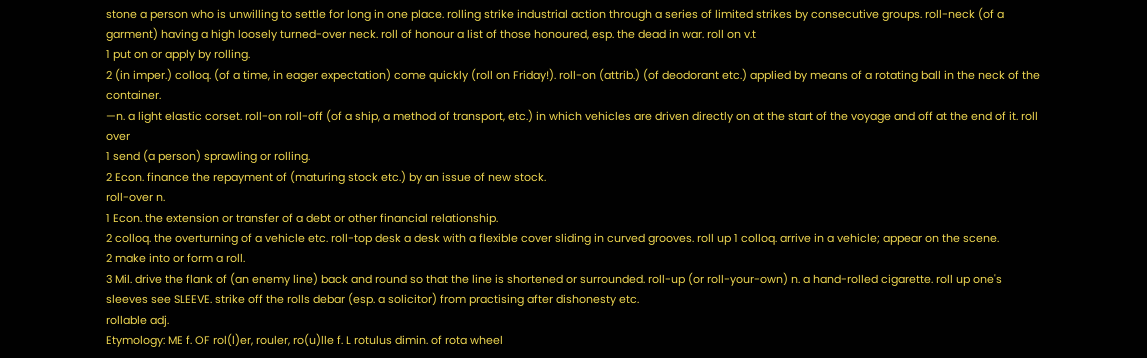stone a person who is unwilling to settle for long in one place. rolling strike industrial action through a series of limited strikes by consecutive groups. roll-neck (of a garment) having a high loosely turned-over neck. roll of honour a list of those honoured, esp. the dead in war. roll on v.t
1 put on or apply by rolling.
2 (in imper.) colloq. (of a time, in eager expectation) come quickly (roll on Friday!). roll-on (attrib.) (of deodorant etc.) applied by means of a rotating ball in the neck of the container.
—n. a light elastic corset. roll-on roll-off (of a ship, a method of transport, etc.) in which vehicles are driven directly on at the start of the voyage and off at the end of it. roll over
1 send (a person) sprawling or rolling.
2 Econ. finance the repayment of (maturing stock etc.) by an issue of new stock.
roll-over n.
1 Econ. the extension or transfer of a debt or other financial relationship.
2 colloq. the overturning of a vehicle etc. roll-top desk a desk with a flexible cover sliding in curved grooves. roll up 1 colloq. arrive in a vehicle; appear on the scene.
2 make into or form a roll.
3 Mil. drive the flank of (an enemy line) back and round so that the line is shortened or surrounded. roll-up (or roll-your-own) n. a hand-rolled cigarette. roll up one's sleeves see SLEEVE. strike off the rolls debar (esp. a solicitor) from practising after dishonesty etc.
rollable adj.
Etymology: ME f. OF rol(l)er, rouler, ro(u)lle f. L rotulus dimin. of rota wheel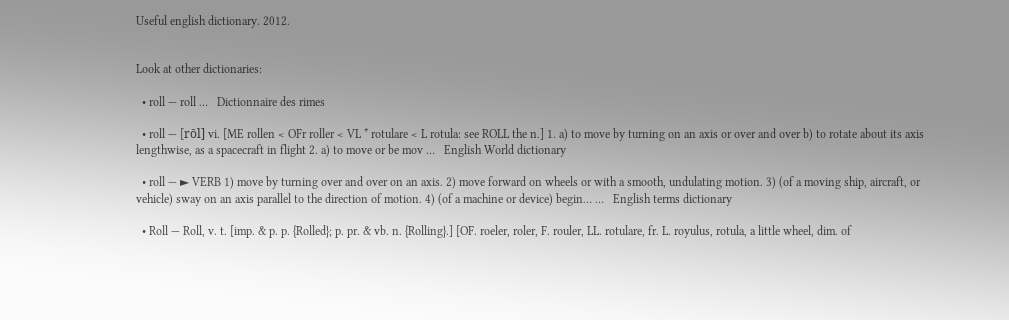Useful english dictionary. 2012.


Look at other dictionaries:

  • roll — roll …   Dictionnaire des rimes

  • roll — [rōl] vi. [ME rollen < OFr roller < VL * rotulare < L rotula: see ROLL the n.] 1. a) to move by turning on an axis or over and over b) to rotate about its axis lengthwise, as a spacecraft in flight 2. a) to move or be mov …   English World dictionary

  • roll — ► VERB 1) move by turning over and over on an axis. 2) move forward on wheels or with a smooth, undulating motion. 3) (of a moving ship, aircraft, or vehicle) sway on an axis parallel to the direction of motion. 4) (of a machine or device) begin… …   English terms dictionary

  • Roll — Roll, v. t. [imp. & p. p. {Rolled}; p. pr. & vb. n. {Rolling}.] [OF. roeler, roler, F. rouler, LL. rotulare, fr. L. royulus, rotula, a little wheel, dim. of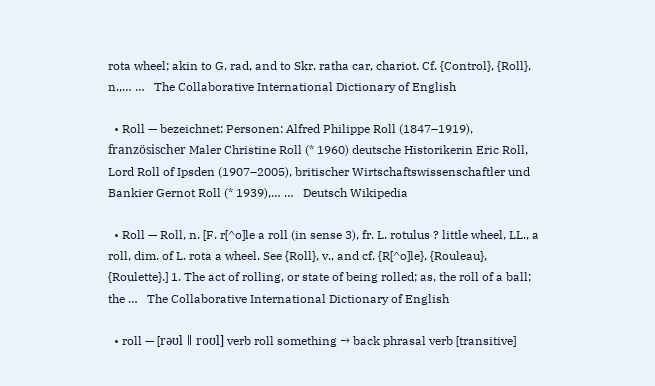rota wheel; akin to G. rad, and to Skr. ratha car, chariot. Cf. {Control}, {Roll}, n.,… …   The Collaborative International Dictionary of English

  • Roll — bezeichnet: Personen: Alfred Philippe Roll (1847–1919), französischer Maler Christine Roll (* 1960) deutsche Historikerin Eric Roll, Lord Roll of Ipsden (1907–2005), britischer Wirtschaftswissenschaftler und Bankier Gernot Roll (* 1939),… …   Deutsch Wikipedia

  • Roll — Roll, n. [F. r[^o]le a roll (in sense 3), fr. L. rotulus ? little wheel, LL., a roll, dim. of L. rota a wheel. See {Roll}, v., and cf. {R[^o]le}, {Rouleau}, {Roulette}.] 1. The act of rolling, or state of being rolled; as, the roll of a ball; the …   The Collaborative International Dictionary of English

  • roll — [rəʊl ǁ roʊl] verb roll something → back phrasal verb [transitive]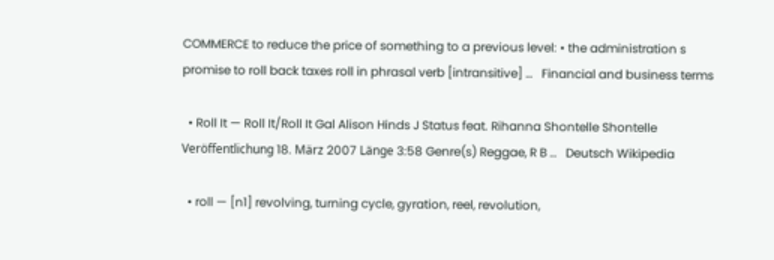COMMERCE to reduce the price of something to a previous level: • the administration s promise to roll back taxes roll in phrasal verb [intransitive] …   Financial and business terms

  • Roll It — Roll It/Roll It Gal Alison Hinds J Status feat. Rihanna Shontelle Shontelle Veröffentlichung 18. März 2007 Länge 3:58 Genre(s) Reggae, R B …   Deutsch Wikipedia

  • roll — [n1] revolving, turning cycle, gyration, reel, revolution,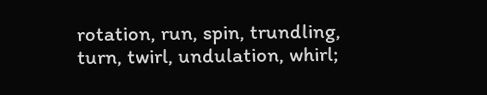rotation, run, spin, trundling, turn, twirl, undulation, whirl;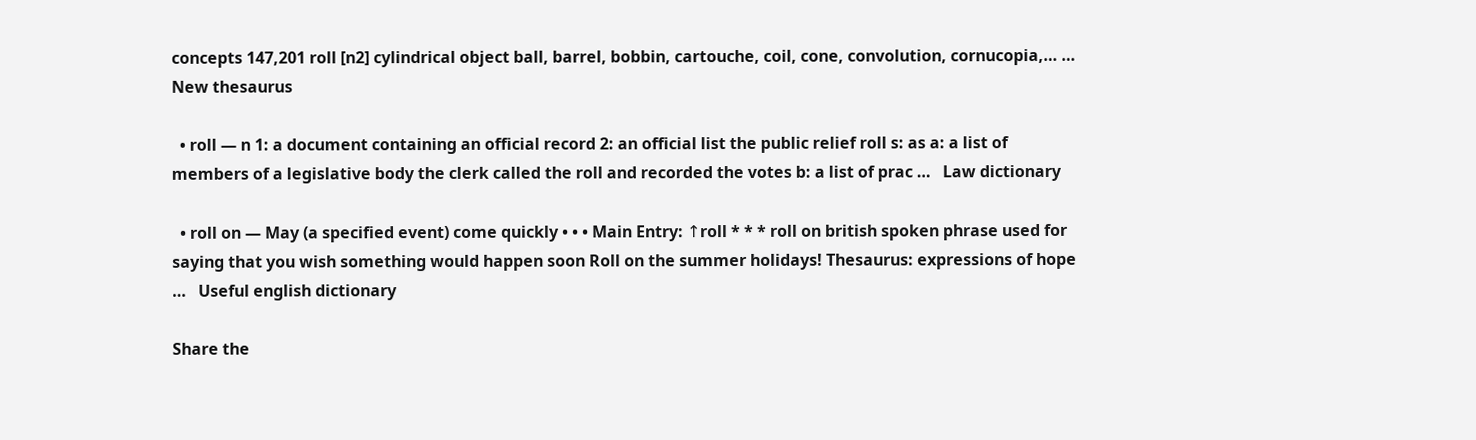concepts 147,201 roll [n2] cylindrical object ball, barrel, bobbin, cartouche, coil, cone, convolution, cornucopia,… …   New thesaurus

  • roll — n 1: a document containing an official record 2: an official list the public relief roll s: as a: a list of members of a legislative body the clerk called the roll and recorded the votes b: a list of prac …   Law dictionary

  • roll on — May (a specified event) come quickly • • • Main Entry: ↑roll * * * roll on british spoken phrase used for saying that you wish something would happen soon Roll on the summer holidays! Thesaurus: expressions of hope …   Useful english dictionary

Share the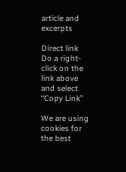article and excerpts

Direct link
Do a right-click on the link above
and select “Copy Link”

We are using cookies for the best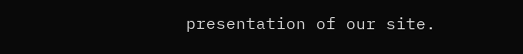presentation of our site.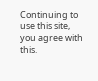Continuing to use this site, you agree with this.